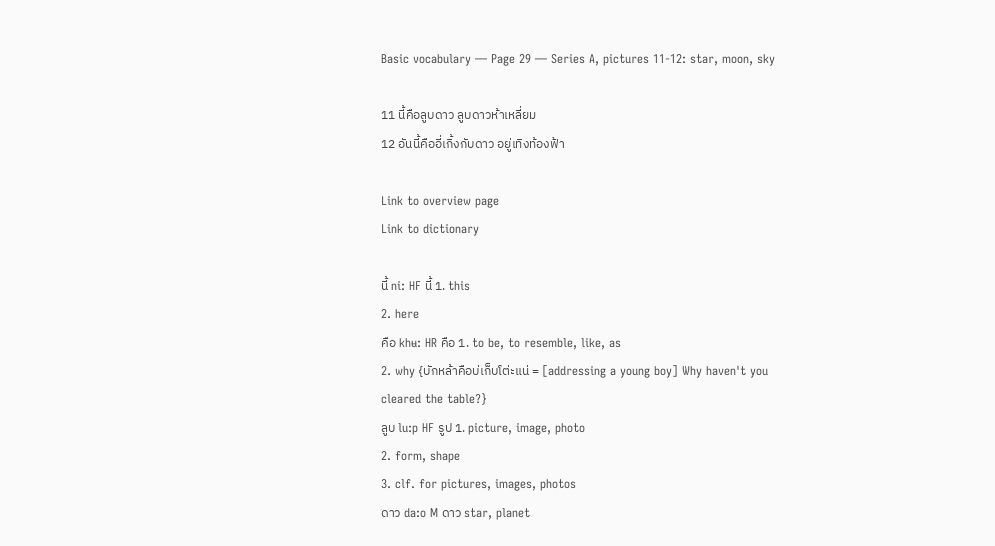Basic vocabulary — Page 29 — Series A, pictures 11-12: star, moon, sky

11 นี้คือลูบดาว ลูบดาวห้าเหลี่ยม
12 อันนี้คืออี่เกิ้งกับดาว อยู่เทิงท้องฟ้า

Link to overview page
Link to dictionary

นี้ ni: HF นี้ 1. this
2. here
คือ khʉ: HR คือ 1. to be, to resemble, like, as
2. why {บักหล้าคือบ่เก็บโต่ะแน่ = [addressing a young boy] Why haven't you cleared the table?}
ลูบ lu:p HF รูป 1. picture, image, photo
2. form, shape
3. clf. for pictures, images, photos
ดาว da:o M ดาว star, planet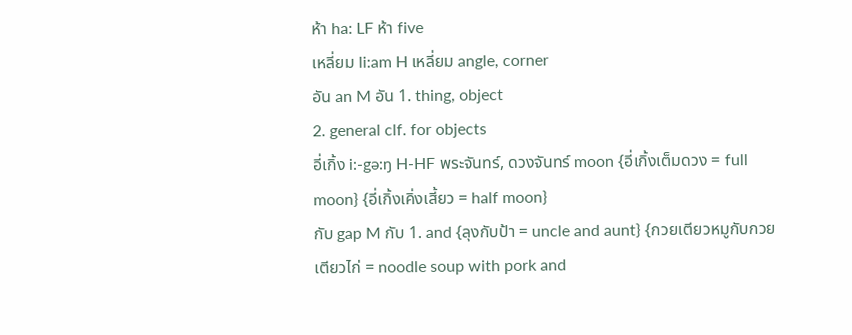ห้า ha: LF ห้า five
เหลี่ยม li:am H เหลี่ยม angle, corner
อัน an M อัน 1. thing, object
2. general clf. for objects
อี่เกิ้ง i:-gə:ŋ H-HF พระจันทร์, ดวงจันทร์ moon {อี่เกิ้งเต็มดวง = full moon} {อี่เกิ้งเคิ่งเสี้ยว = half moon}
กับ gap M กับ 1. and {ลุงกับป้า = uncle and aunt} {กวยเตียวหมูกับกวยเตียวไก่ = noodle soup with pork and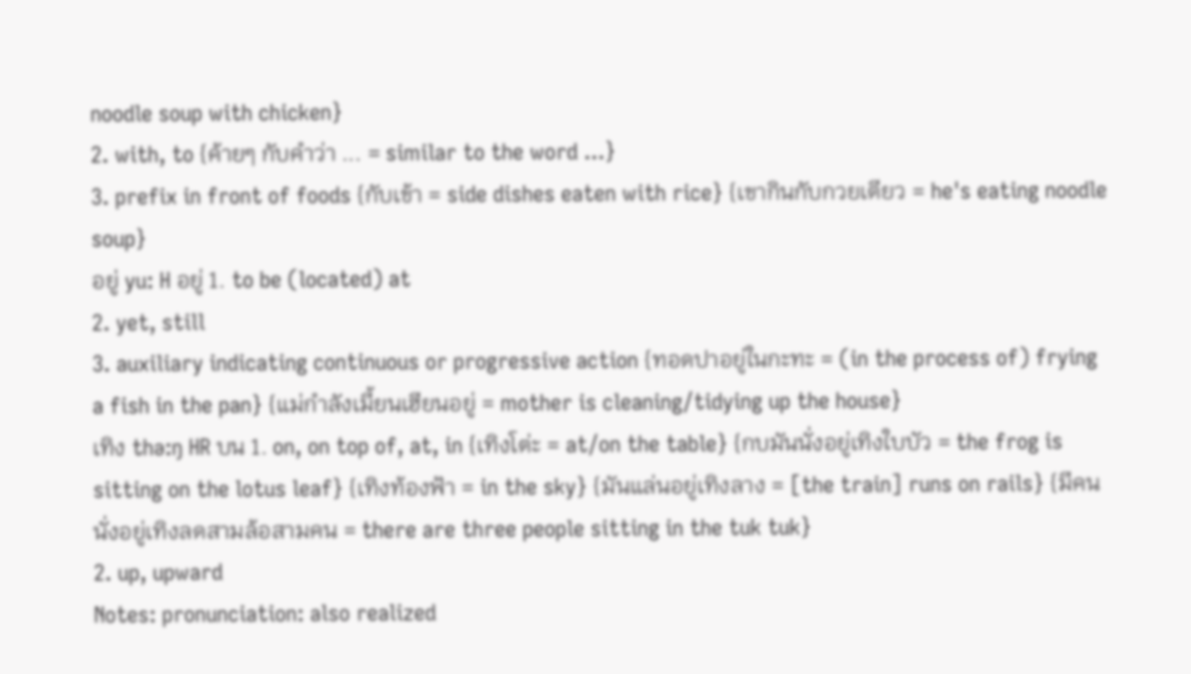noodle soup with chicken}
2. with, to {ค้ายๆ กับคำว่า ... = similar to the word ...}
3. prefix in front of foods {กับเข้า = side dishes eaten with rice} {เขากินกับกวยเตียว = he's eating noodle soup}
อยู่ yu: H อยู่ 1. to be (located) at
2. yet, still
3. auxiliary indicating continuous or progressive action {ทอดปาอยู่ในกะทะ = (in the process of) frying a fish in the pan} {แม่กำลังเมี้ยนเฮียนอยู่ = mother is cleaning/tidying up the house}
เทิง thə:ŋ HR บน 1. on, on top of, at, in {เทิงโต่ะ = at/on the table} {กบมันนั่งอยู่เทิงใบบัว = the frog is sitting on the lotus leaf} {เทิงท้องฟ้า = in the sky} {มันแล่นอยู่เทิงลาง = [the train] runs on rails} {มีคนนั่งอยู่เทิงลดสามล้อสามคน = there are three people sitting in the tuk tuk}
2. up, upward
Notes: pronunciation: also realized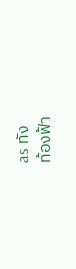as ทัง
ท้องฟ้า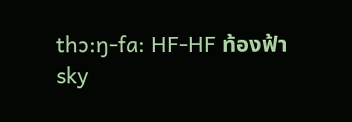thɔ:ŋ-fa: HF-HF ท้องฟ้า sky